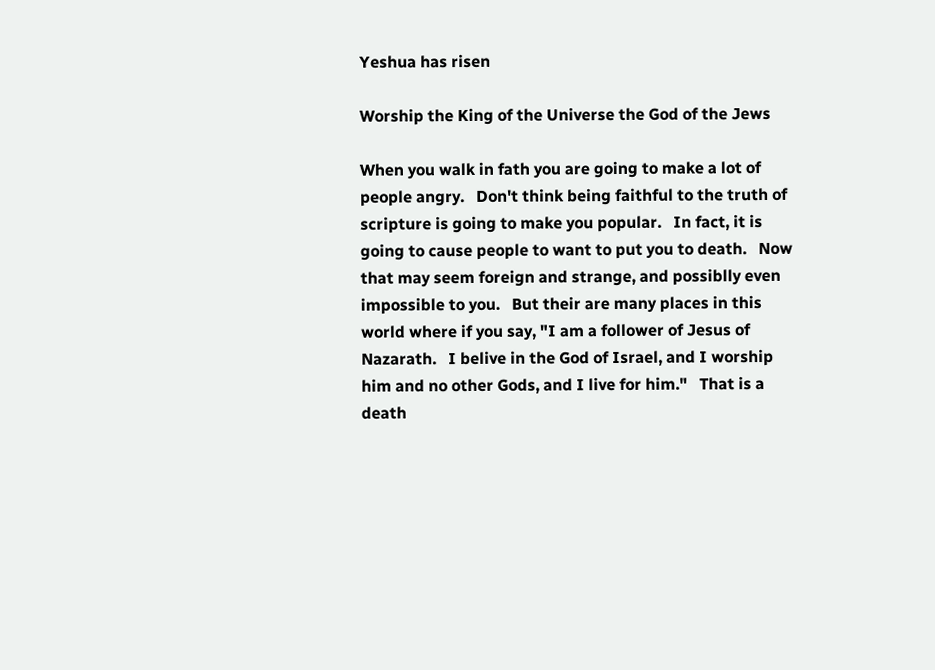Yeshua has risen

Worship the King of the Universe the God of the Jews

When you walk in fath you are going to make a lot of people angry.   Don't think being faithful to the truth of scripture is going to make you popular.   In fact, it is going to cause people to want to put you to death.   Now that may seem foreign and strange, and possiblly even impossible to you.   But their are many places in this world where if you say, "I am a follower of Jesus of Nazarath.   I belive in the God of Israel, and I worship him and no other Gods, and I live for him."   That is a death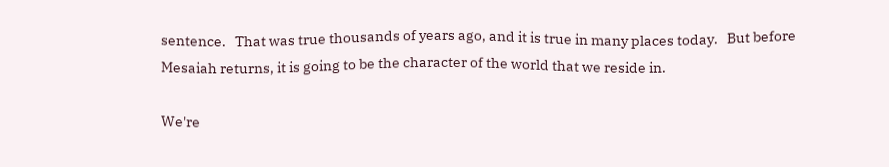sentence.   That was true thousands of years ago, and it is true in many places today.   But before Mesaiah returns, it is going to be the character of the world that we reside in.

We're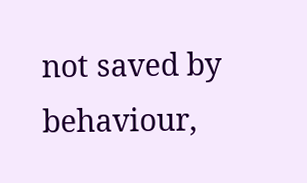not saved by behaviour,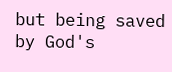but being saved by God's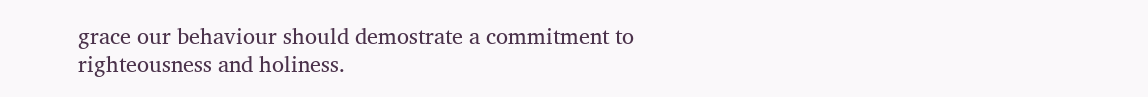grace our behaviour should demostrate a commitment to righteousness and holiness.